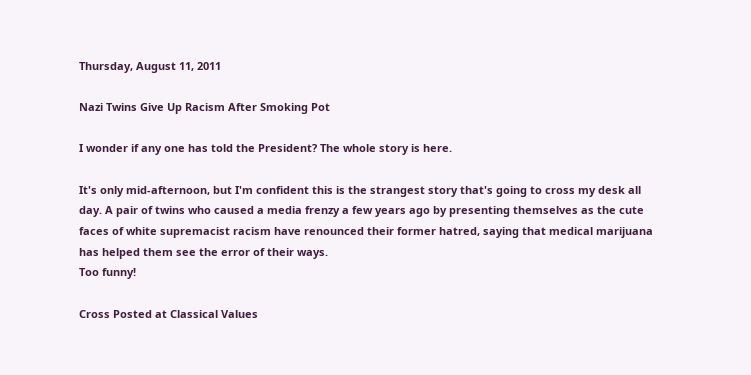Thursday, August 11, 2011

Nazi Twins Give Up Racism After Smoking Pot

I wonder if any one has told the President? The whole story is here.

It's only mid-afternoon, but I'm confident this is the strangest story that's going to cross my desk all day. A pair of twins who caused a media frenzy a few years ago by presenting themselves as the cute faces of white supremacist racism have renounced their former hatred, saying that medical marijuana has helped them see the error of their ways.
Too funny!

Cross Posted at Classical Values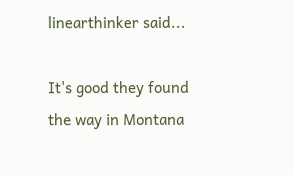linearthinker said...

It's good they found the way in Montana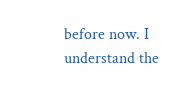before now. I understand the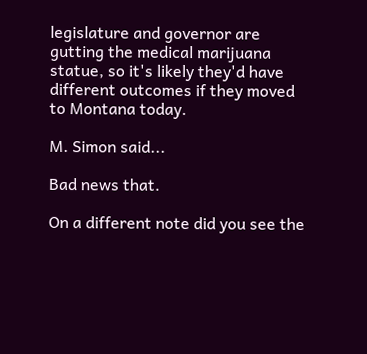legislature and governor are gutting the medical marijuana statue, so it's likely they'd have different outcomes if they moved to Montana today.

M. Simon said...

Bad news that.

On a different note did you see the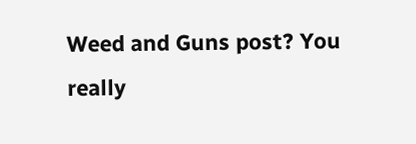Weed and Guns post? You really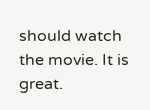should watch the movie. It is great.